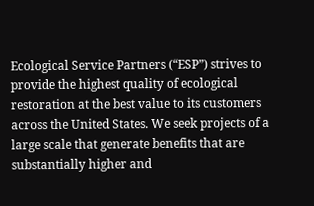Ecological Service Partners (“ESP”) strives to provide the highest quality of ecological restoration at the best value to its customers across the United States. We seek projects of a large scale that generate benefits that are substantially higher and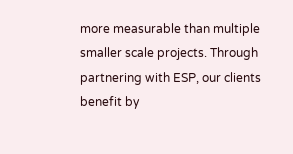more measurable than multiple smaller scale projects. Through partnering with ESP, our clients benefit by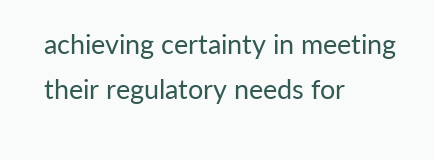achieving certainty in meeting their regulatory needs for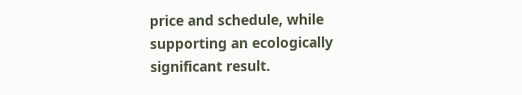price and schedule, while supporting an ecologically significant result.